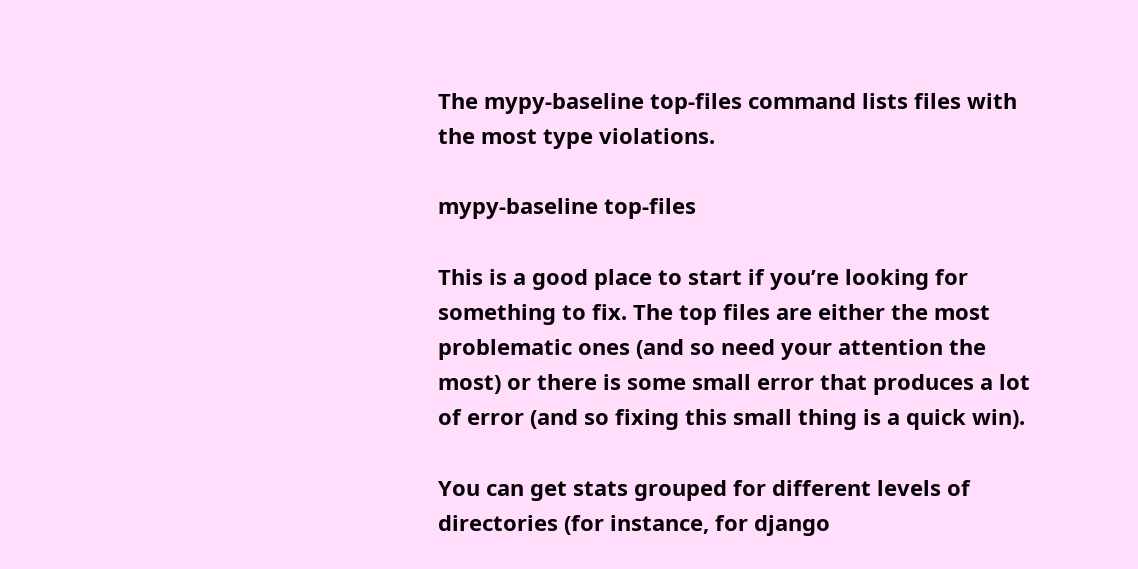The mypy-baseline top-files command lists files with the most type violations.

mypy-baseline top-files

This is a good place to start if you’re looking for something to fix. The top files are either the most problematic ones (and so need your attention the most) or there is some small error that produces a lot of error (and so fixing this small thing is a quick win).

You can get stats grouped for different levels of directories (for instance, for django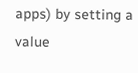apps) by setting a value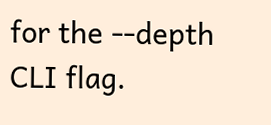for the --depth CLI flag.